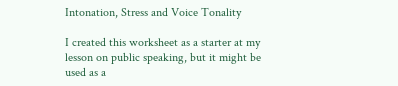Intonation, Stress and Voice Tonality

I created this worksheet as a starter at my lesson on public speaking, but it might be used as a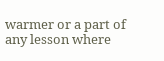warmer or a part of any lesson where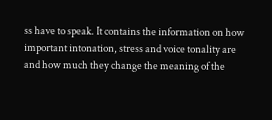ss have to speak. It contains the information on how important intonation, stress and voice tonality are and how much they change the meaning of the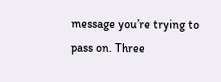message you’re trying to pass on. Three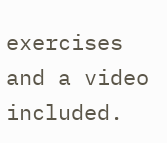exercises and a video included.